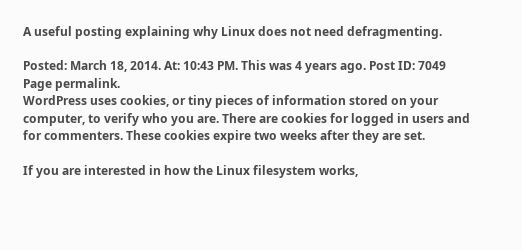A useful posting explaining why Linux does not need defragmenting.

Posted: March 18, 2014. At: 10:43 PM. This was 4 years ago. Post ID: 7049
Page permalink.
WordPress uses cookies, or tiny pieces of information stored on your computer, to verify who you are. There are cookies for logged in users and for commenters. These cookies expire two weeks after they are set.

If you are interested in how the Linux filesystem works,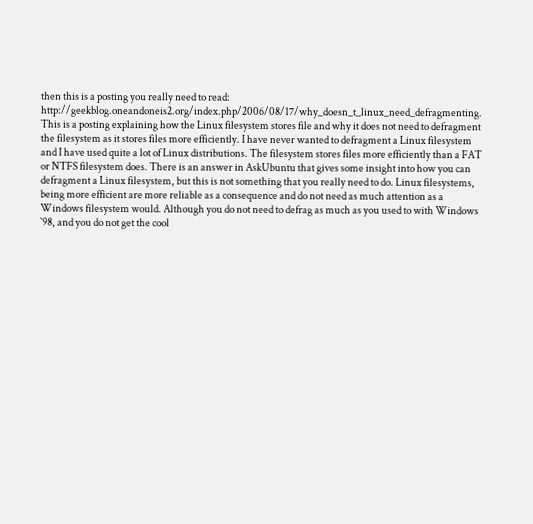then this is a posting you really need to read: http://geekblog.oneandoneis2.org/index.php/2006/08/17/why_doesn_t_linux_need_defragmenting. This is a posting explaining how the Linux filesystem stores file and why it does not need to defragment the filesystem as it stores files more efficiently. I have never wanted to defragment a Linux filesystem and I have used quite a lot of Linux distributions. The filesystem stores files more efficiently than a FAT or NTFS filesystem does. There is an answer in AskUbuntu that gives some insight into how you can defragment a Linux filesystem, but this is not something that you really need to do. Linux filesystems, being more efficient are more reliable as a consequence and do not need as much attention as a Windows filesystem would. Although you do not need to defrag as much as you used to with Windows `98, and you do not get the cool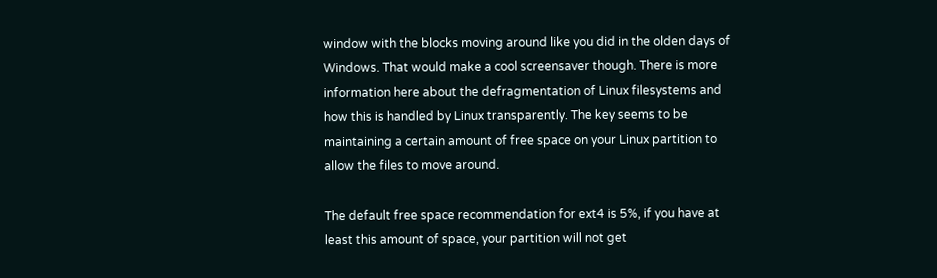window with the blocks moving around like you did in the olden days of Windows. That would make a cool screensaver though. There is more information here about the defragmentation of Linux filesystems and how this is handled by Linux transparently. The key seems to be maintaining a certain amount of free space on your Linux partition to allow the files to move around.

The default free space recommendation for ext4 is 5%, if you have at least this amount of space, your partition will not get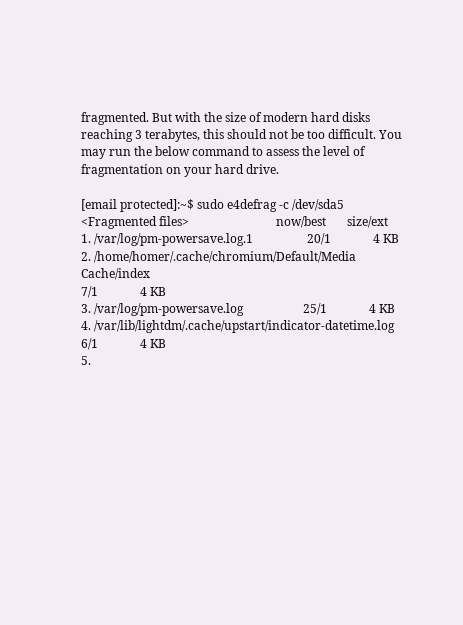fragmented. But with the size of modern hard disks reaching 3 terabytes, this should not be too difficult. You may run the below command to assess the level of fragmentation on your hard drive.

[email protected]:~$ sudo e4defrag -c /dev/sda5
<Fragmented files>                             now/best       size/ext
1. /var/log/pm-powersave.log.1                  20/1              4 KB
2. /home/homer/.cache/chromium/Default/Media Cache/index
7/1              4 KB
3. /var/log/pm-powersave.log                    25/1              4 KB
4. /var/lib/lightdm/.cache/upstart/indicator-datetime.log
6/1              4 KB
5.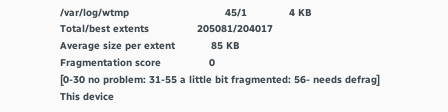/var/log/wtmp                                45/1              4 KB
Total/best extents                205081/204017
Average size per extent            85 KB
Fragmentation score                0
[0-30 no problem: 31-55 a little bit fragmented: 56- needs defrag]
This device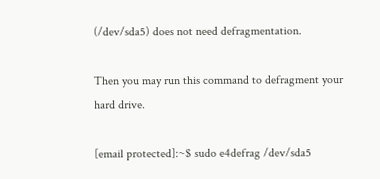(/dev/sda5) does not need defragmentation.

Then you may run this command to defragment your hard drive.

[email protected]:~$ sudo e4defrag /dev/sda5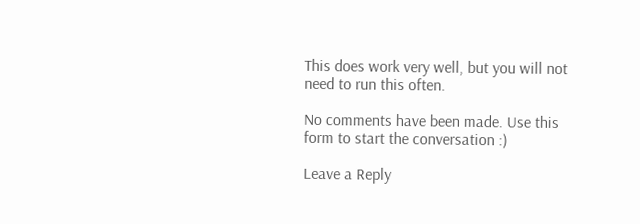This does work very well, but you will not need to run this often.

No comments have been made. Use this form to start the conversation :)

Leave a Reply